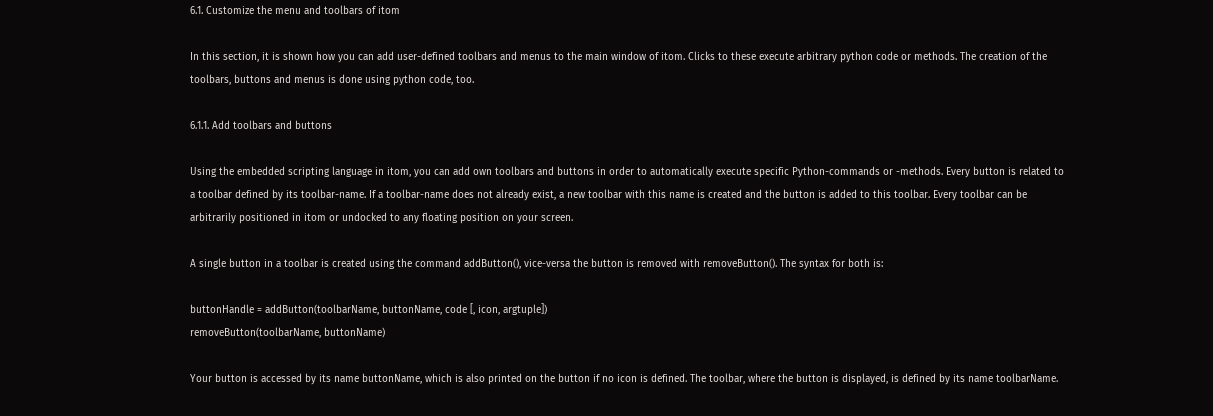6.1. Customize the menu and toolbars of itom

In this section, it is shown how you can add user-defined toolbars and menus to the main window of itom. Clicks to these execute arbitrary python code or methods. The creation of the toolbars, buttons and menus is done using python code, too.

6.1.1. Add toolbars and buttons

Using the embedded scripting language in itom, you can add own toolbars and buttons in order to automatically execute specific Python-commands or -methods. Every button is related to a toolbar defined by its toolbar-name. If a toolbar-name does not already exist, a new toolbar with this name is created and the button is added to this toolbar. Every toolbar can be arbitrarily positioned in itom or undocked to any floating position on your screen.

A single button in a toolbar is created using the command addButton(), vice-versa the button is removed with removeButton(). The syntax for both is:

buttonHandle = addButton(toolbarName, buttonName, code [, icon, argtuple])
removeButton(toolbarName, buttonName)

Your button is accessed by its name buttonName, which is also printed on the button if no icon is defined. The toolbar, where the button is displayed, is defined by its name toolbarName.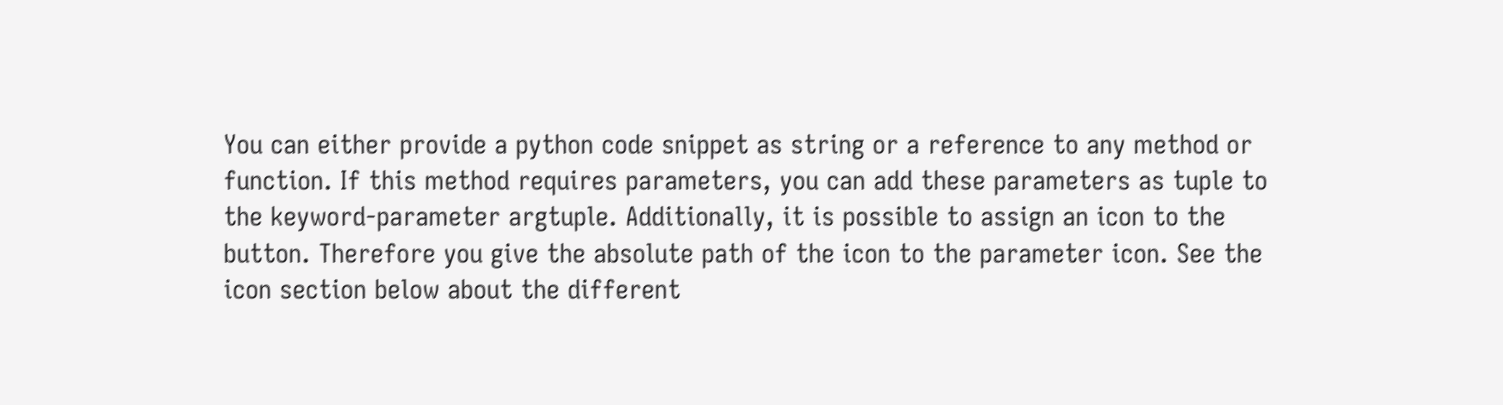You can either provide a python code snippet as string or a reference to any method or function. If this method requires parameters, you can add these parameters as tuple to the keyword-parameter argtuple. Additionally, it is possible to assign an icon to the button. Therefore you give the absolute path of the icon to the parameter icon. See the icon section below about the different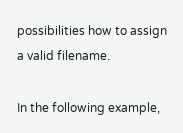possibilities how to assign a valid filename.

In the following example,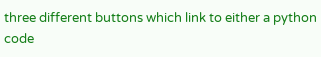three different buttons which link to either a python code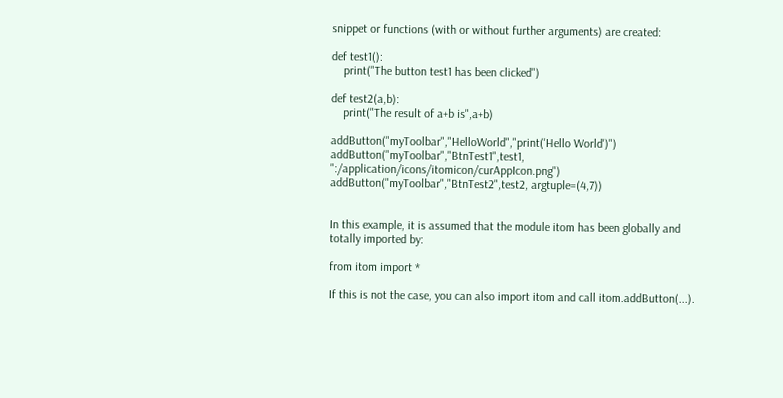snippet or functions (with or without further arguments) are created:

def test1():
    print("The button test1 has been clicked")

def test2(a,b):
    print("The result of a+b is",a+b)

addButton("myToolbar","HelloWorld","print('Hello World')")
addButton("myToolbar","BtnTest1",test1, ":/application/icons/itomicon/curAppIcon.png")
addButton("myToolbar","BtnTest2",test2, argtuple=(4,7))


In this example, it is assumed that the module itom has been globally and totally imported by:

from itom import *

If this is not the case, you can also import itom and call itom.addButton(...).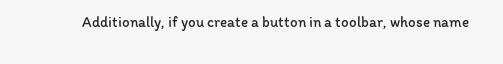Additionally, if you create a button in a toolbar, whose name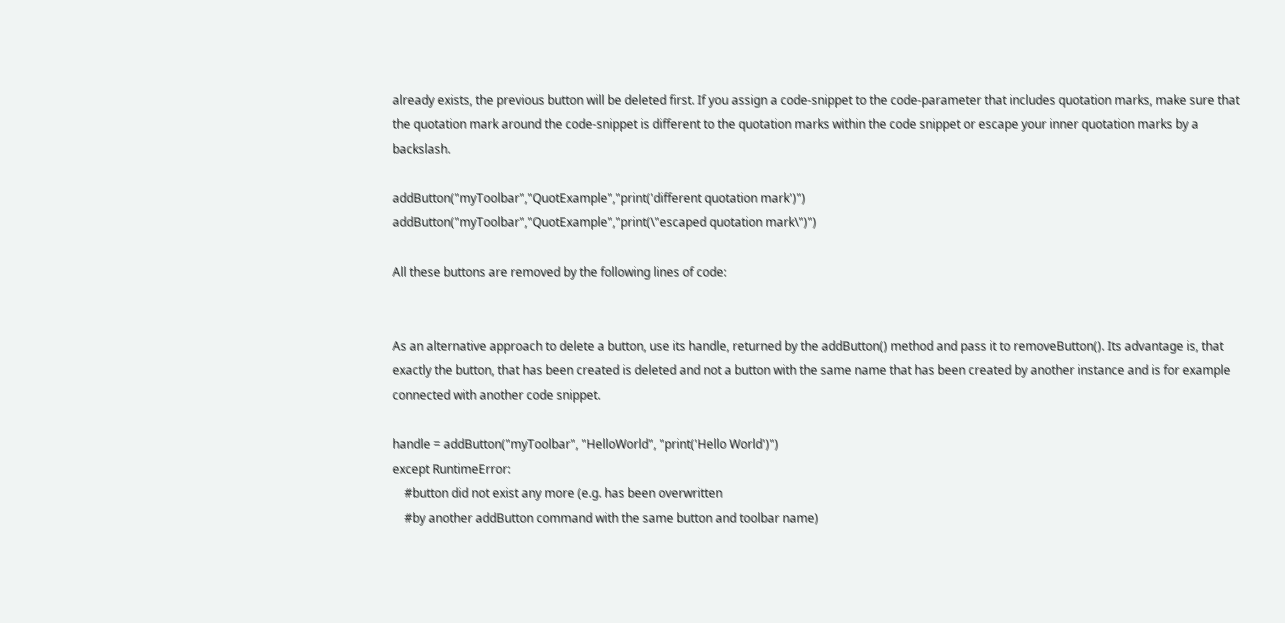already exists, the previous button will be deleted first. If you assign a code-snippet to the code-parameter that includes quotation marks, make sure that the quotation mark around the code-snippet is different to the quotation marks within the code snippet or escape your inner quotation marks by a backslash.

addButton("myToolbar","QuotExample","print('different quotation mark')")
addButton("myToolbar","QuotExample","print(\"escaped quotation mark\")")

All these buttons are removed by the following lines of code:


As an alternative approach to delete a button, use its handle, returned by the addButton() method and pass it to removeButton(). Its advantage is, that exactly the button, that has been created is deleted and not a button with the same name that has been created by another instance and is for example connected with another code snippet.

handle = addButton("myToolbar", "HelloWorld", "print('Hello World')")
except RuntimeError:
    #button did not exist any more (e.g. has been overwritten
    #by another addButton command with the same button and toolbar name)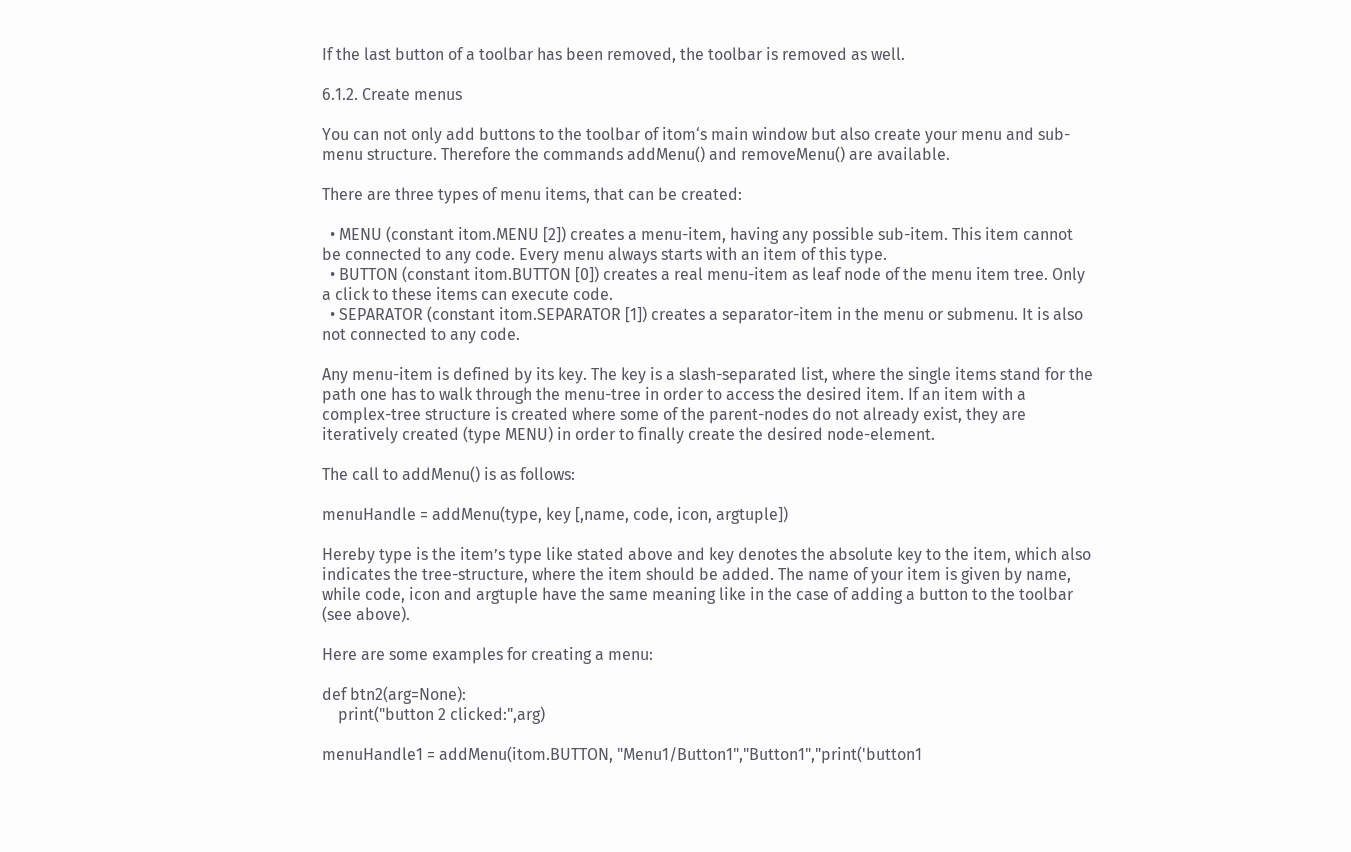If the last button of a toolbar has been removed, the toolbar is removed as well.

6.1.2. Create menus

You can not only add buttons to the toolbar of itom‘s main window but also create your menu and sub-menu structure. Therefore the commands addMenu() and removeMenu() are available.

There are three types of menu items, that can be created:

  • MENU (constant itom.MENU [2]) creates a menu-item, having any possible sub-item. This item cannot be connected to any code. Every menu always starts with an item of this type.
  • BUTTON (constant itom.BUTTON [0]) creates a real menu-item as leaf node of the menu item tree. Only a click to these items can execute code.
  • SEPARATOR (constant itom.SEPARATOR [1]) creates a separator-item in the menu or submenu. It is also not connected to any code.

Any menu-item is defined by its key. The key is a slash-separated list, where the single items stand for the path one has to walk through the menu-tree in order to access the desired item. If an item with a complex-tree structure is created where some of the parent-nodes do not already exist, they are iteratively created (type MENU) in order to finally create the desired node-element.

The call to addMenu() is as follows:

menuHandle = addMenu(type, key [,name, code, icon, argtuple])

Hereby type is the item’s type like stated above and key denotes the absolute key to the item, which also indicates the tree-structure, where the item should be added. The name of your item is given by name, while code, icon and argtuple have the same meaning like in the case of adding a button to the toolbar (see above).

Here are some examples for creating a menu:

def btn2(arg=None):
    print("button 2 clicked:",arg)

menuHandle1 = addMenu(itom.BUTTON, "Menu1/Button1","Button1","print('button1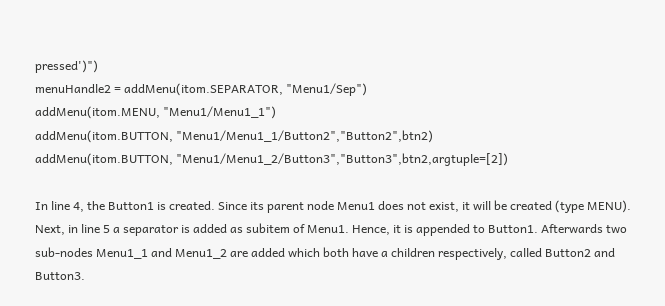pressed')")
menuHandle2 = addMenu(itom.SEPARATOR, "Menu1/Sep")
addMenu(itom.MENU, "Menu1/Menu1_1")
addMenu(itom.BUTTON, "Menu1/Menu1_1/Button2","Button2",btn2)
addMenu(itom.BUTTON, "Menu1/Menu1_2/Button3","Button3",btn2,argtuple=[2])

In line 4, the Button1 is created. Since its parent node Menu1 does not exist, it will be created (type MENU). Next, in line 5 a separator is added as subitem of Menu1. Hence, it is appended to Button1. Afterwards two sub-nodes Menu1_1 and Menu1_2 are added which both have a children respectively, called Button2 and Button3.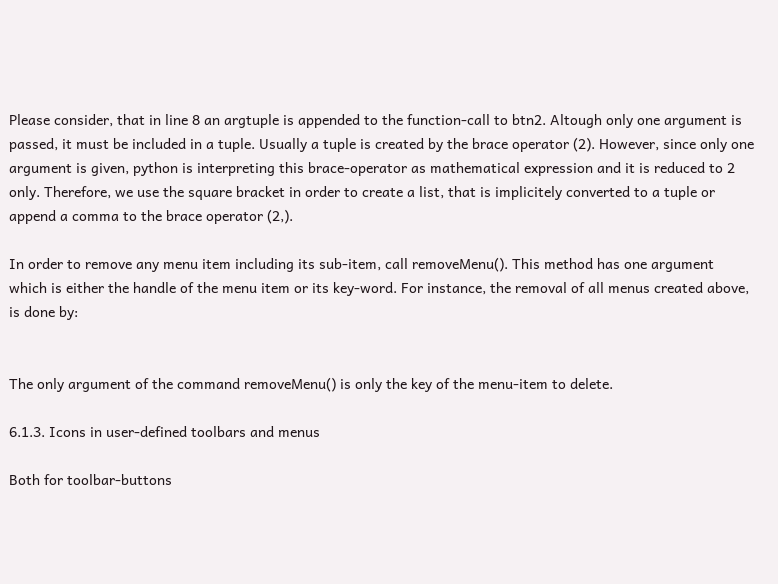Please consider, that in line 8 an argtuple is appended to the function-call to btn2. Altough only one argument is passed, it must be included in a tuple. Usually a tuple is created by the brace operator (2). However, since only one argument is given, python is interpreting this brace-operator as mathematical expression and it is reduced to 2 only. Therefore, we use the square bracket in order to create a list, that is implicitely converted to a tuple or append a comma to the brace operator (2,).

In order to remove any menu item including its sub-item, call removeMenu(). This method has one argument which is either the handle of the menu item or its key-word. For instance, the removal of all menus created above, is done by:


The only argument of the command removeMenu() is only the key of the menu-item to delete.

6.1.3. Icons in user-defined toolbars and menus

Both for toolbar-buttons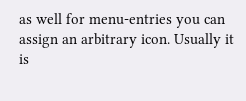as well for menu-entries you can assign an arbitrary icon. Usually it is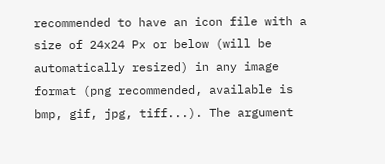recommended to have an icon file with a size of 24x24 Px or below (will be automatically resized) in any image format (png recommended, available is bmp, gif, jpg, tiff...). The argument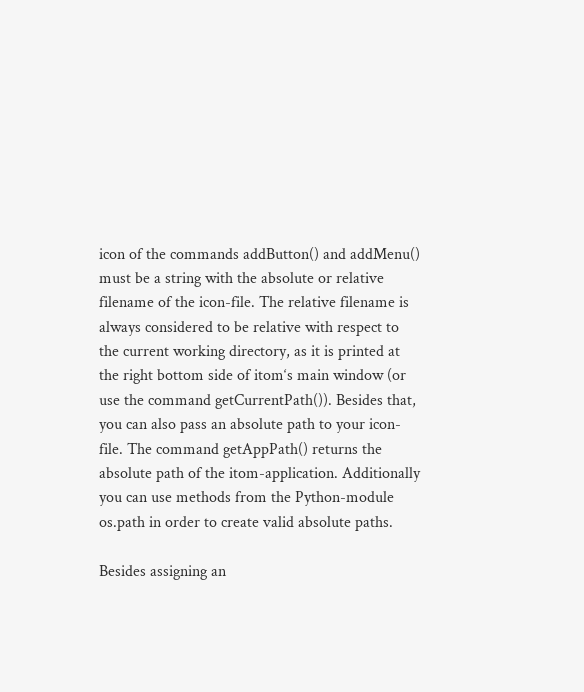icon of the commands addButton() and addMenu() must be a string with the absolute or relative filename of the icon-file. The relative filename is always considered to be relative with respect to the current working directory, as it is printed at the right bottom side of itom‘s main window (or use the command getCurrentPath()). Besides that, you can also pass an absolute path to your icon-file. The command getAppPath() returns the absolute path of the itom-application. Additionally you can use methods from the Python-module os.path in order to create valid absolute paths.

Besides assigning an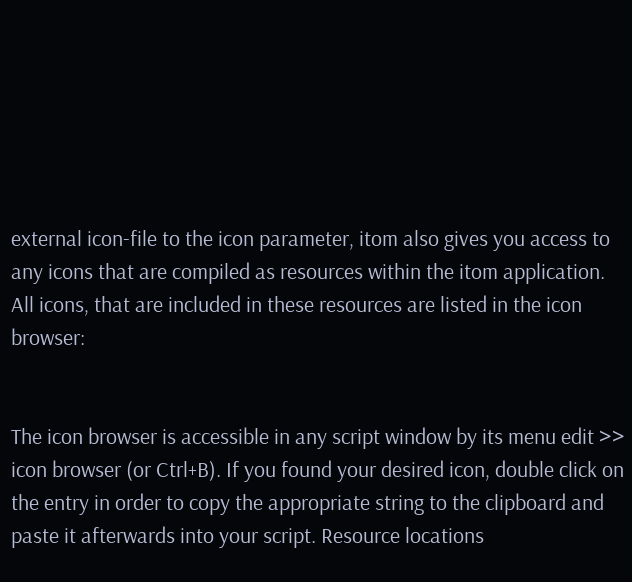external icon-file to the icon parameter, itom also gives you access to any icons that are compiled as resources within the itom application. All icons, that are included in these resources are listed in the icon browser:


The icon browser is accessible in any script window by its menu edit >> icon browser (or Ctrl+B). If you found your desired icon, double click on the entry in order to copy the appropriate string to the clipboard and paste it afterwards into your script. Resource locations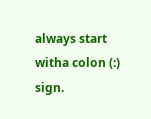always start witha colon (:) sign.